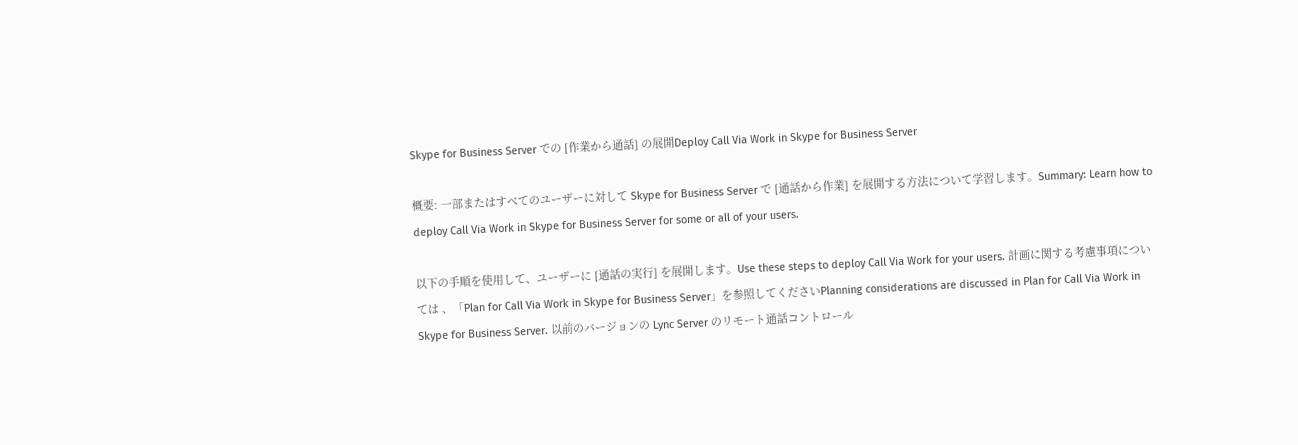Skype for Business Server での [作業から通話] の展開Deploy Call Via Work in Skype for Business Server

概要: 一部またはすべてのユーザーに対して Skype for Business Server で [通話から作業] を展開する方法について学習します。Summary: Learn how to deploy Call Via Work in Skype for Business Server for some or all of your users.

以下の手順を使用して、ユーザーに [通話の実行] を展開します。Use these steps to deploy Call Via Work for your users. 計画に関する考慮事項については 、「Plan for Call Via Work in Skype for Business Server」を参照してくださいPlanning considerations are discussed in Plan for Call Via Work in Skype for Business Server. 以前のバージョンの Lync Server のリモート通話コントロール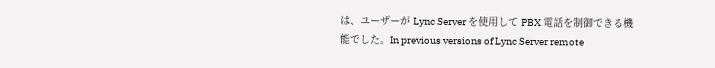は、ユーザーが Lync Server を使用して PBX 電話を制御できる機能でした。In previous versions of Lync Server remote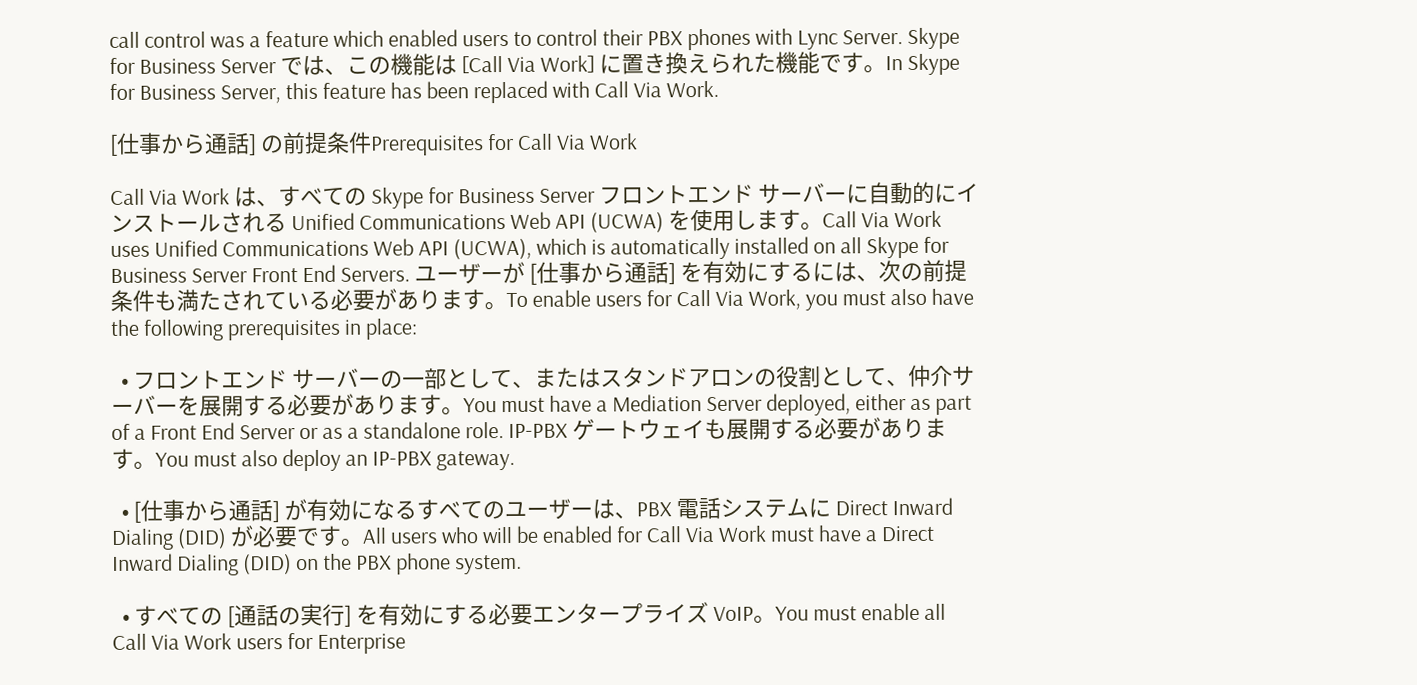call control was a feature which enabled users to control their PBX phones with Lync Server. Skype for Business Server では、この機能は [Call Via Work] に置き換えられた機能です。In Skype for Business Server, this feature has been replaced with Call Via Work.

[仕事から通話] の前提条件Prerequisites for Call Via Work

Call Via Work は、すべての Skype for Business Server フロントエンド サーバーに自動的にインストールされる Unified Communications Web API (UCWA) を使用します。Call Via Work uses Unified Communications Web API (UCWA), which is automatically installed on all Skype for Business Server Front End Servers. ユーザーが [仕事から通話] を有効にするには、次の前提条件も満たされている必要があります。To enable users for Call Via Work, you must also have the following prerequisites in place:

  • フロントエンド サーバーの一部として、またはスタンドアロンの役割として、仲介サーバーを展開する必要があります。You must have a Mediation Server deployed, either as part of a Front End Server or as a standalone role. IP-PBX ゲートウェイも展開する必要があります。You must also deploy an IP-PBX gateway.

  • [仕事から通話] が有効になるすべてのユーザーは、PBX 電話システムに Direct Inward Dialing (DID) が必要です。All users who will be enabled for Call Via Work must have a Direct Inward Dialing (DID) on the PBX phone system.

  • すべての [通話の実行] を有効にする必要エンタープライズ VoIP。You must enable all Call Via Work users for Enterprise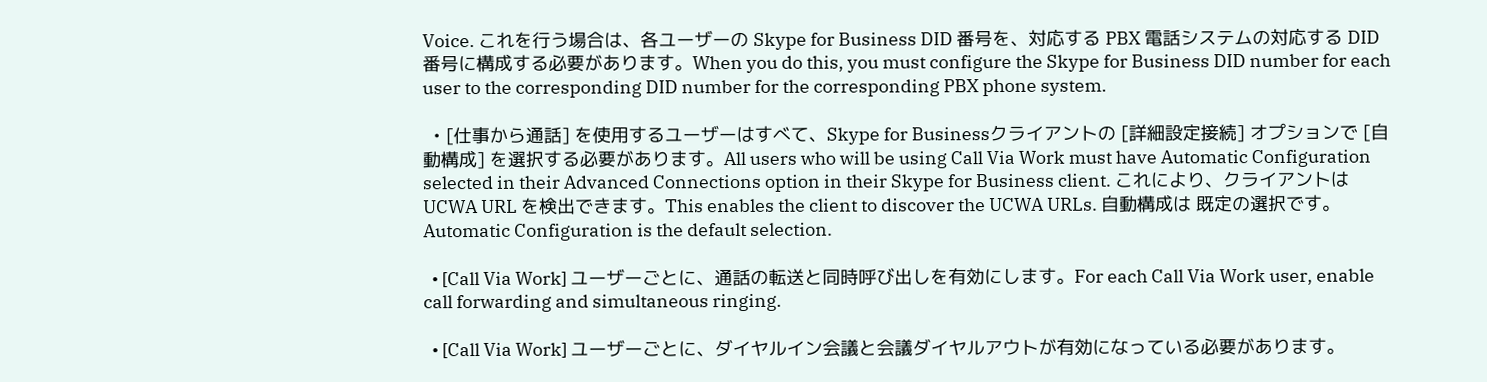Voice. これを行う場合は、各ユーザーの Skype for Business DID 番号を、対応する PBX 電話システムの対応する DID 番号に構成する必要があります。When you do this, you must configure the Skype for Business DID number for each user to the corresponding DID number for the corresponding PBX phone system.

  • [仕事から通話] を使用するユーザーはすべて、Skype for Businessクライアントの [詳細設定接続] オプションで [自動構成] を選択する必要があります。All users who will be using Call Via Work must have Automatic Configuration selected in their Advanced Connections option in their Skype for Business client. これにより、クライアントは UCWA URL を検出できます。This enables the client to discover the UCWA URLs. 自動構成は 既定の選択です。Automatic Configuration is the default selection.

  • [Call Via Work] ユーザーごとに、通話の転送と同時呼び出しを有効にします。For each Call Via Work user, enable call forwarding and simultaneous ringing.

  • [Call Via Work] ユーザーごとに、ダイヤルイン会議と会議ダイヤルアウトが有効になっている必要があります。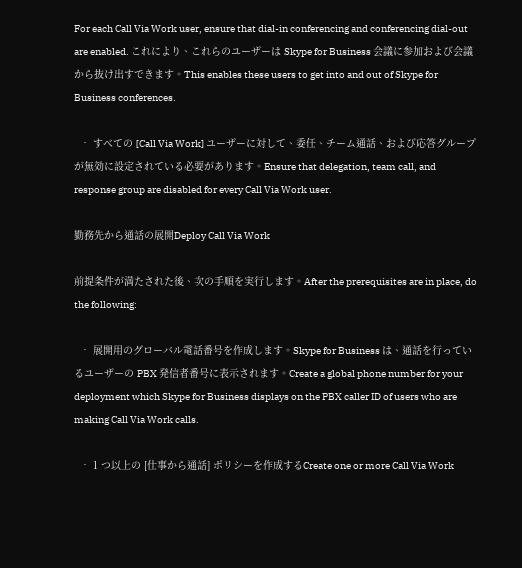For each Call Via Work user, ensure that dial-in conferencing and conferencing dial-out are enabled. これにより、これらのユーザーは Skype for Business 会議に参加および会議から抜け出すできます。This enables these users to get into and out of Skype for Business conferences.

  • すべての [Call Via Work] ユーザーに対して、委任、チーム通話、および応答グループが無効に設定されている必要があります。Ensure that delegation, team call, and response group are disabled for every Call Via Work user.

勤務先から通話の展開Deploy Call Via Work

前提条件が満たされた後、次の手順を実行します。After the prerequisites are in place, do the following:

  • 展開用のグローバル電話番号を作成します。Skype for Business は、通話を行っているユーザーの PBX 発信者番号に表示されます。Create a global phone number for your deployment which Skype for Business displays on the PBX caller ID of users who are making Call Via Work calls.

  • 1 つ以上の [仕事から通話] ポリシーを作成するCreate one or more Call Via Work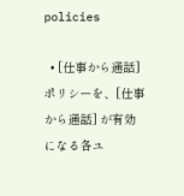policies

  • [仕事から通話] ポリシーを、[仕事から通話] が有効になる各ユ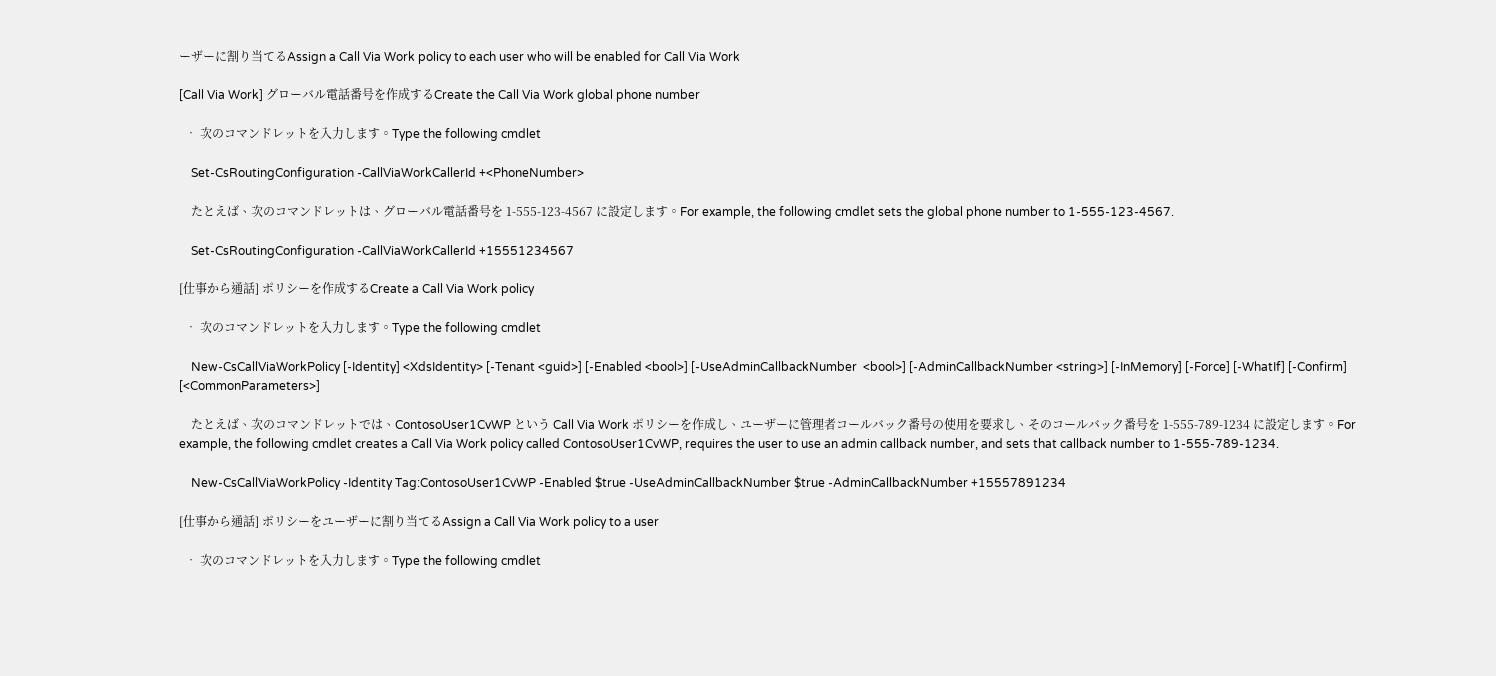ーザーに割り当てるAssign a Call Via Work policy to each user who will be enabled for Call Via Work

[Call Via Work] グローバル電話番号を作成するCreate the Call Via Work global phone number

  • 次のコマンドレットを入力します。Type the following cmdlet

    Set-CsRoutingConfiguration -CallViaWorkCallerId +<PhoneNumber>

    たとえば、次のコマンドレットは、グローバル電話番号を 1-555-123-4567 に設定します。For example, the following cmdlet sets the global phone number to 1-555-123-4567.

    Set-CsRoutingConfiguration -CallViaWorkCallerId +15551234567

[仕事から通話] ポリシーを作成するCreate a Call Via Work policy

  • 次のコマンドレットを入力します。Type the following cmdlet

    New-CsCallViaWorkPolicy [-Identity] <XdsIdentity> [-Tenant <guid>] [-Enabled <bool>] [-UseAdminCallbackNumber  <bool>] [-AdminCallbackNumber <string>] [-InMemory] [-Force] [-WhatIf] [-Confirm]  [<CommonParameters>]

    たとえば、次のコマンドレットでは、ContosoUser1CvWP という Call Via Work ポリシーを作成し、ユーザーに管理者コールバック番号の使用を要求し、そのコールバック番号を 1-555-789-1234 に設定します。For example, the following cmdlet creates a Call Via Work policy called ContosoUser1CvWP, requires the user to use an admin callback number, and sets that callback number to 1-555-789-1234.

    New-CsCallViaWorkPolicy -Identity Tag:ContosoUser1CvWP -Enabled $true -UseAdminCallbackNumber $true -AdminCallbackNumber +15557891234

[仕事から通話] ポリシーをユーザーに割り当てるAssign a Call Via Work policy to a user

  • 次のコマンドレットを入力します。Type the following cmdlet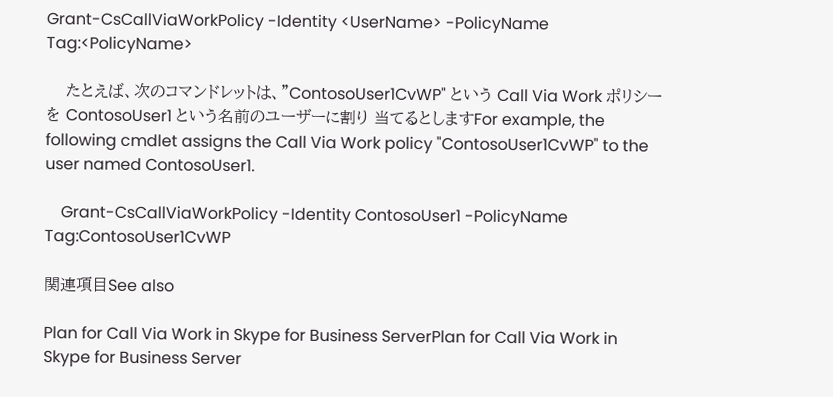Grant-CsCallViaWorkPolicy -Identity <UserName> -PolicyName Tag:<PolicyName>

    たとえば、次のコマンドレットは、"ContosoUser1CvWP" という Call Via Work ポリシーを ContosoUser1 という名前のユーザーに割り 当てるとしますFor example, the following cmdlet assigns the Call Via Work policy "ContosoUser1CvWP" to the user named ContosoUser1.

    Grant-CsCallViaWorkPolicy -Identity ContosoUser1 -PolicyName Tag:ContosoUser1CvWP

関連項目See also

Plan for Call Via Work in Skype for Business ServerPlan for Call Via Work in Skype for Business Server